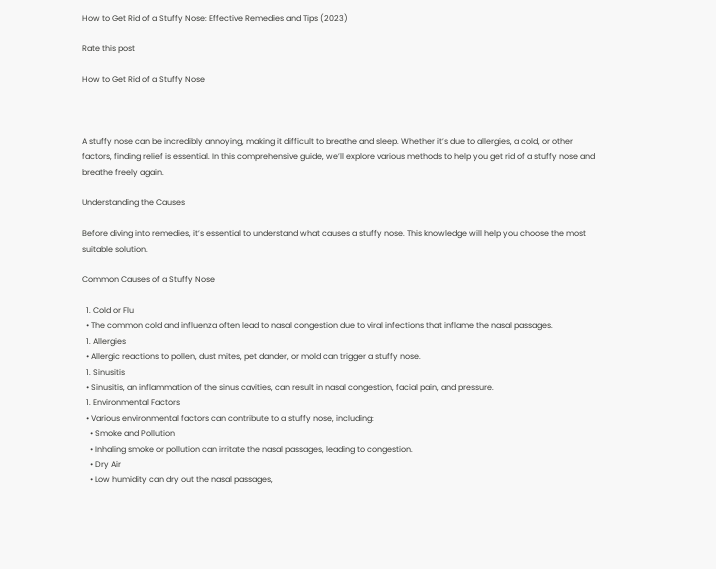How to Get Rid of a Stuffy Nose: Effective Remedies and Tips (2023)

Rate this post

How to Get Rid of a Stuffy Nose



A stuffy nose can be incredibly annoying, making it difficult to breathe and sleep. Whether it’s due to allergies, a cold, or other factors, finding relief is essential. In this comprehensive guide, we’ll explore various methods to help you get rid of a stuffy nose and breathe freely again.

Understanding the Causes

Before diving into remedies, it’s essential to understand what causes a stuffy nose. This knowledge will help you choose the most suitable solution.

Common Causes of a Stuffy Nose

  1. Cold or Flu
  • The common cold and influenza often lead to nasal congestion due to viral infections that inflame the nasal passages.
  1. Allergies
  • Allergic reactions to pollen, dust mites, pet dander, or mold can trigger a stuffy nose.
  1. Sinusitis
  • Sinusitis, an inflammation of the sinus cavities, can result in nasal congestion, facial pain, and pressure.
  1. Environmental Factors
  • Various environmental factors can contribute to a stuffy nose, including:
    • Smoke and Pollution
    • Inhaling smoke or pollution can irritate the nasal passages, leading to congestion.
    • Dry Air
    • Low humidity can dry out the nasal passages,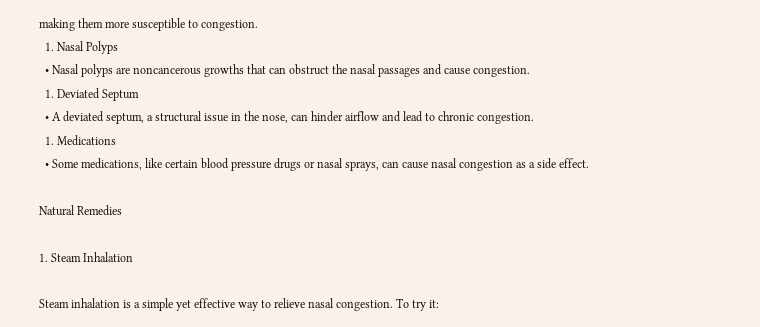making them more susceptible to congestion.
  1. Nasal Polyps
  • Nasal polyps are noncancerous growths that can obstruct the nasal passages and cause congestion.
  1. Deviated Septum
  • A deviated septum, a structural issue in the nose, can hinder airflow and lead to chronic congestion.
  1. Medications
  • Some medications, like certain blood pressure drugs or nasal sprays, can cause nasal congestion as a side effect.

Natural Remedies

1. Steam Inhalation

Steam inhalation is a simple yet effective way to relieve nasal congestion. To try it: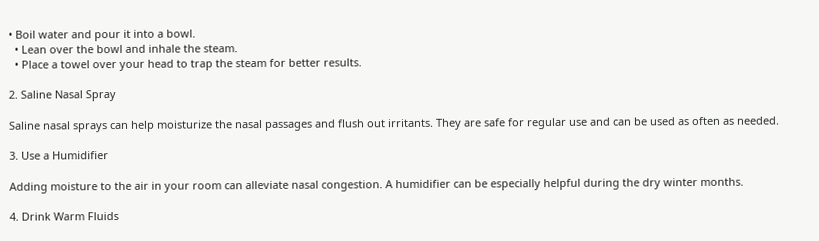• Boil water and pour it into a bowl.
  • Lean over the bowl and inhale the steam.
  • Place a towel over your head to trap the steam for better results.

2. Saline Nasal Spray

Saline nasal sprays can help moisturize the nasal passages and flush out irritants. They are safe for regular use and can be used as often as needed.

3. Use a Humidifier

Adding moisture to the air in your room can alleviate nasal congestion. A humidifier can be especially helpful during the dry winter months.

4. Drink Warm Fluids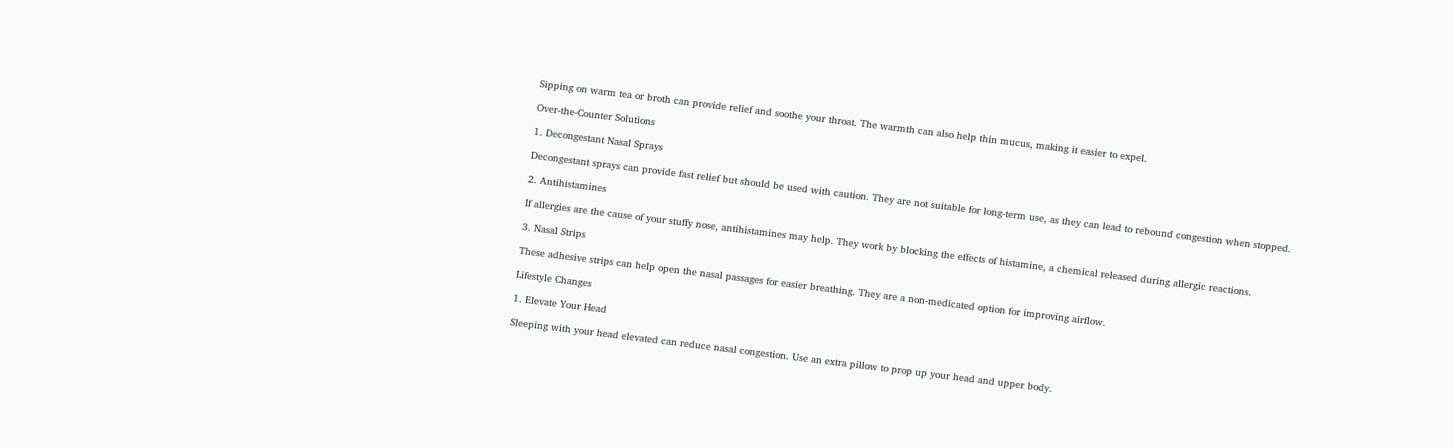Sipping on warm tea or broth can provide relief and soothe your throat. The warmth can also help thin mucus, making it easier to expel.

Over-the-Counter Solutions

1. Decongestant Nasal Sprays

Decongestant sprays can provide fast relief but should be used with caution. They are not suitable for long-term use, as they can lead to rebound congestion when stopped.

2. Antihistamines

If allergies are the cause of your stuffy nose, antihistamines may help. They work by blocking the effects of histamine, a chemical released during allergic reactions.

3. Nasal Strips

These adhesive strips can help open the nasal passages for easier breathing. They are a non-medicated option for improving airflow.

Lifestyle Changes

1. Elevate Your Head

Sleeping with your head elevated can reduce nasal congestion. Use an extra pillow to prop up your head and upper body.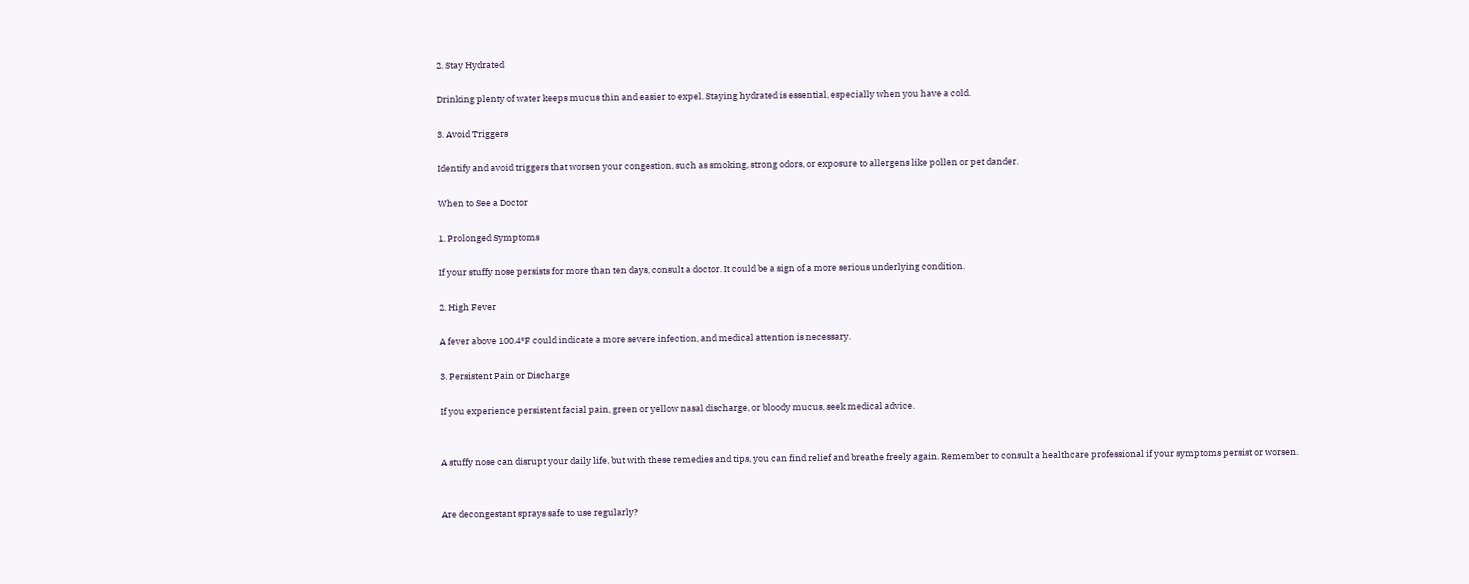2. Stay Hydrated

Drinking plenty of water keeps mucus thin and easier to expel. Staying hydrated is essential, especially when you have a cold.

3. Avoid Triggers

Identify and avoid triggers that worsen your congestion, such as smoking, strong odors, or exposure to allergens like pollen or pet dander.

When to See a Doctor

1. Prolonged Symptoms

If your stuffy nose persists for more than ten days, consult a doctor. It could be a sign of a more serious underlying condition.

2. High Fever

A fever above 100.4°F could indicate a more severe infection, and medical attention is necessary.

3. Persistent Pain or Discharge

If you experience persistent facial pain, green or yellow nasal discharge, or bloody mucus, seek medical advice.


A stuffy nose can disrupt your daily life, but with these remedies and tips, you can find relief and breathe freely again. Remember to consult a healthcare professional if your symptoms persist or worsen.


Are decongestant sprays safe to use regularly?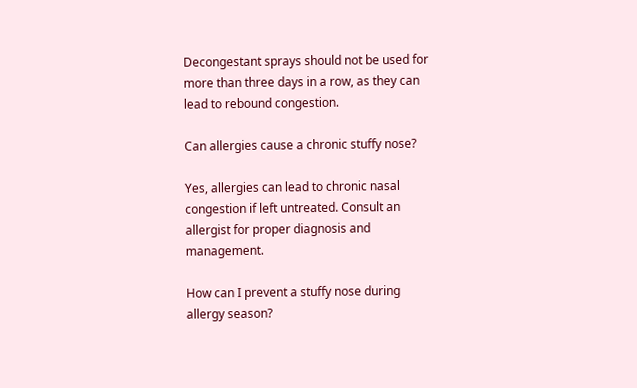Decongestant sprays should not be used for more than three days in a row, as they can lead to rebound congestion.

Can allergies cause a chronic stuffy nose?

Yes, allergies can lead to chronic nasal congestion if left untreated. Consult an allergist for proper diagnosis and management.

How can I prevent a stuffy nose during allergy season?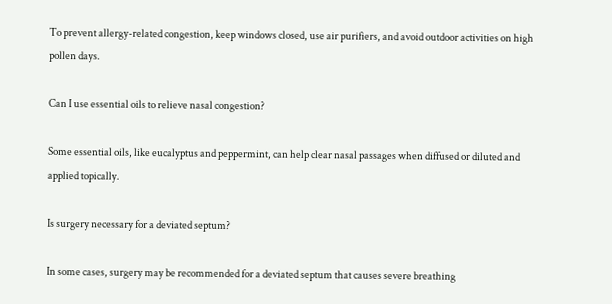To prevent allergy-related congestion, keep windows closed, use air purifiers, and avoid outdoor activities on high pollen days.

Can I use essential oils to relieve nasal congestion?

Some essential oils, like eucalyptus and peppermint, can help clear nasal passages when diffused or diluted and applied topically.

Is surgery necessary for a deviated septum?

In some cases, surgery may be recommended for a deviated septum that causes severe breathing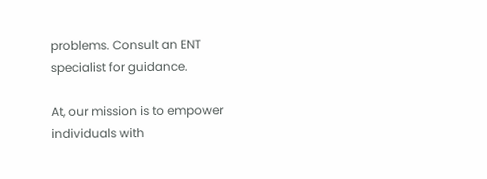problems. Consult an ENT specialist for guidance.

At, our mission is to empower individuals with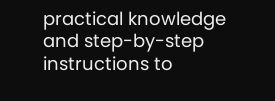practical knowledge and step-by-step instructions to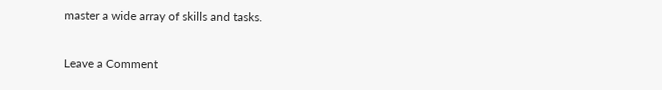master a wide array of skills and tasks.

Leave a Comment